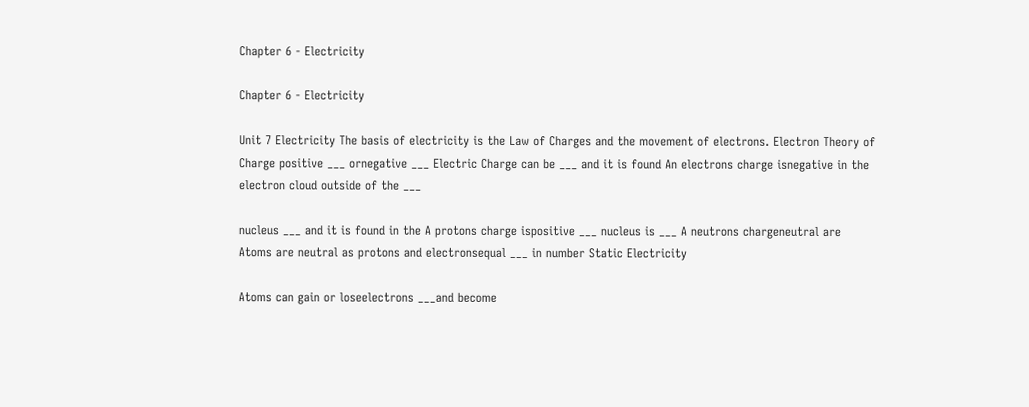Chapter 6 - Electricity

Chapter 6 - Electricity

Unit 7 Electricity The basis of electricity is the Law of Charges and the movement of electrons. Electron Theory of Charge positive ___ ornegative ___ Electric Charge can be ___ and it is found An electrons charge isnegative in the electron cloud outside of the ___

nucleus ___ and it is found in the A protons charge ispositive ___ nucleus is ___ A neutrons chargeneutral are Atoms are neutral as protons and electronsequal ___ in number Static Electricity

Atoms can gain or loseelectrons ___and become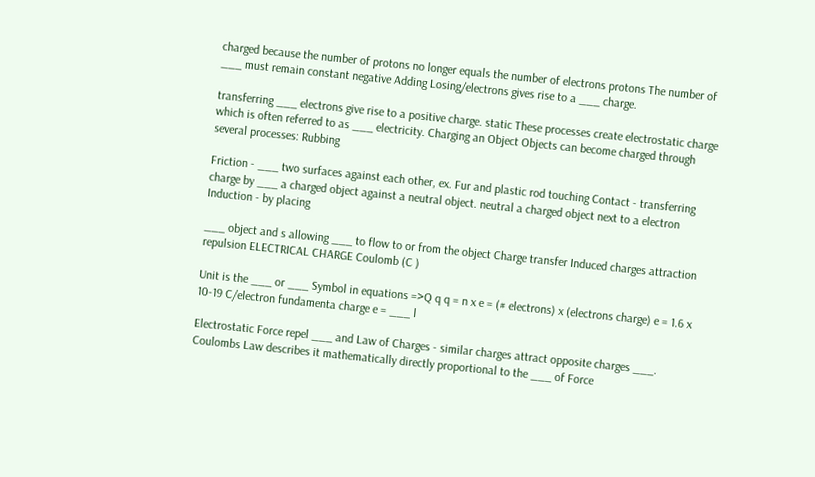charged because the number of protons no longer equals the number of electrons protons The number of ___ must remain constant negative Adding Losing/electrons gives rise to a ___ charge.

transferring ___ electrons give rise to a positive charge. static These processes create electrostatic charge which is often referred to as ___ electricity. Charging an Object Objects can become charged through several processes: Rubbing

Friction - ___ two surfaces against each other, ex. Fur and plastic rod touching Contact - transferring charge by ___ a charged object against a neutral object. neutral a charged object next to a electron Induction - by placing

___ object and s allowing ___ to flow to or from the object Charge transfer Induced charges attraction repulsion ELECTRICAL CHARGE Coulomb (C )

Unit is the ___ or ___ Symbol in equations =>Q q q = n x e = (# electrons) x (electrons charge) e = 1.6 x 10-19 C/electron fundamenta charge e = ___ l

Electrostatic Force repel ___ and Law of Charges - similar charges attract opposite charges ___. Coulombs Law describes it mathematically directly proportional to the ___ of Force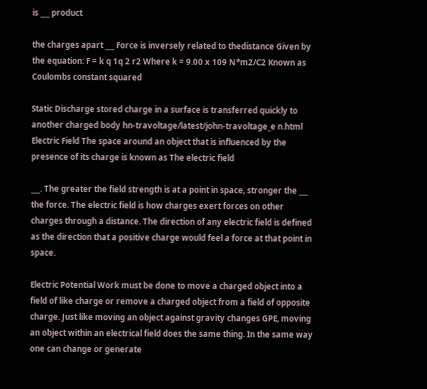is ___ product

the charges apart ___ Force is inversely related to thedistance Given by the equation: F = k q 1q 2 r2 Where k = 9.00 x 109 N*m2/C2 Known as Coulombs constant squared

Static Discharge stored charge in a surface is transferred quickly to another charged body hn-travoltage/latest/john-travoltage_e n.html Electric Field The space around an object that is influenced by the presence of its charge is known as The electric field

___. The greater the field strength is at a point in space, stronger the ___ the force. The electric field is how charges exert forces on other charges through a distance. The direction of any electric field is defined as the direction that a positive charge would feel a force at that point in space.

Electric Potential Work must be done to move a charged object into a field of like charge or remove a charged object from a field of opposite charge. Just like moving an object against gravity changes GPE, moving an object within an electrical field does the same thing. In the same way one can change or generate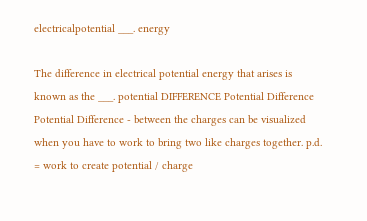electricalpotential ___. energy

The difference in electrical potential energy that arises is known as the ___. potential DIFFERENCE Potential Difference Potential Difference - between the charges can be visualized when you have to work to bring two like charges together. p.d. = work to create potential / charge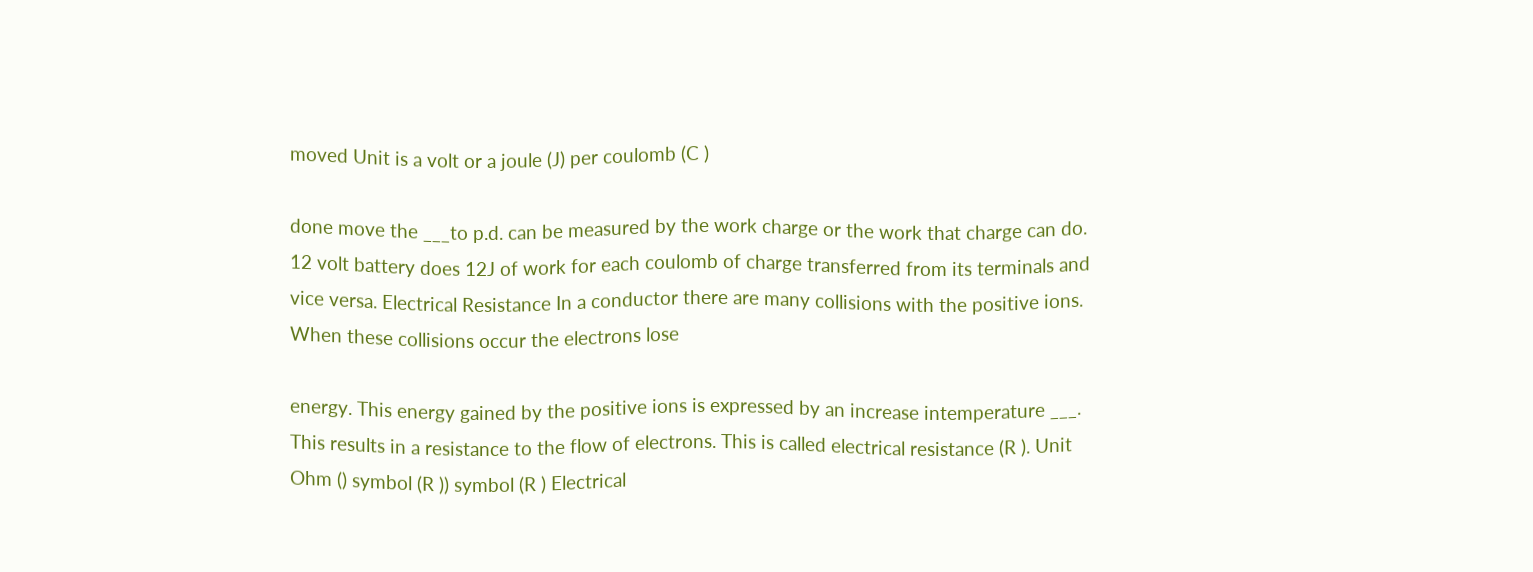moved Unit is a volt or a joule (J) per coulomb (C )

done move the ___to p.d. can be measured by the work charge or the work that charge can do. 12 volt battery does 12J of work for each coulomb of charge transferred from its terminals and vice versa. Electrical Resistance In a conductor there are many collisions with the positive ions. When these collisions occur the electrons lose

energy. This energy gained by the positive ions is expressed by an increase intemperature ___. This results in a resistance to the flow of electrons. This is called electrical resistance (R ). Unit Ohm () symbol (R )) symbol (R ) Electrical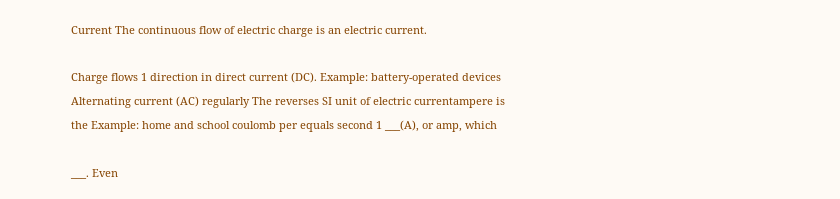Current The continuous flow of electric charge is an electric current.

Charge flows 1 direction in direct current (DC). Example: battery-operated devices Alternating current (AC) regularly The reverses SI unit of electric currentampere is the Example: home and school coulomb per equals second 1 ___(A), or amp, which

___. Even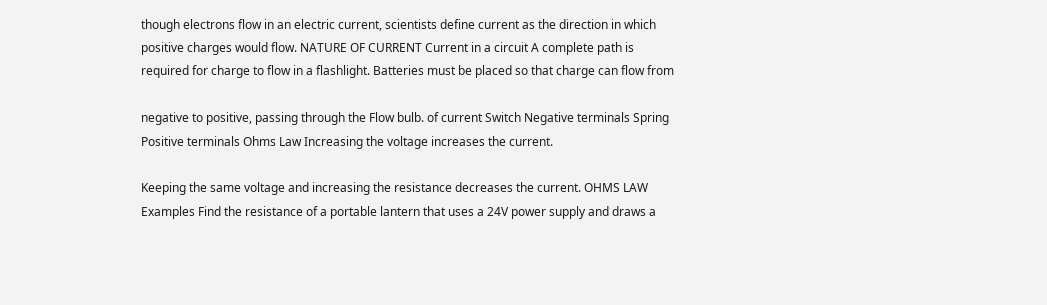though electrons flow in an electric current, scientists define current as the direction in which positive charges would flow. NATURE OF CURRENT Current in a circuit A complete path is required for charge to flow in a flashlight. Batteries must be placed so that charge can flow from

negative to positive, passing through the Flow bulb. of current Switch Negative terminals Spring Positive terminals Ohms Law Increasing the voltage increases the current.

Keeping the same voltage and increasing the resistance decreases the current. OHMS LAW Examples Find the resistance of a portable lantern that uses a 24V power supply and draws a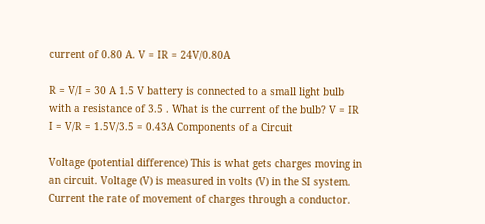current of 0.80 A. V = IR = 24V/0.80A

R = V/I = 30 A 1.5 V battery is connected to a small light bulb with a resistance of 3.5 . What is the current of the bulb? V = IR I = V/R = 1.5V/3.5 = 0.43A Components of a Circuit

Voltage (potential difference) This is what gets charges moving in an circuit. Voltage (V) is measured in volts (V) in the SI system. Current the rate of movement of charges through a conductor.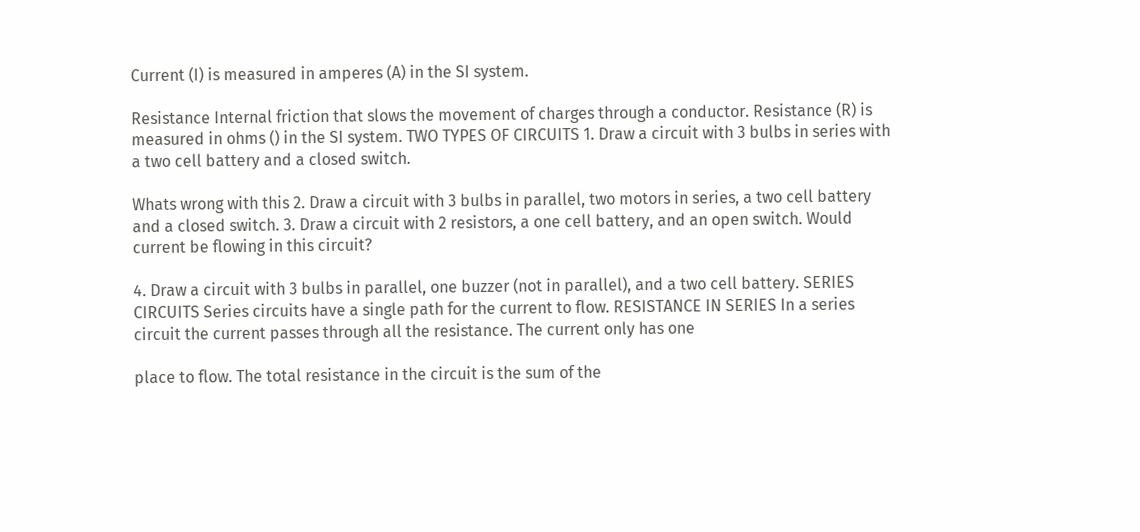Current (I) is measured in amperes (A) in the SI system.

Resistance Internal friction that slows the movement of charges through a conductor. Resistance (R) is measured in ohms () in the SI system. TWO TYPES OF CIRCUITS 1. Draw a circuit with 3 bulbs in series with a two cell battery and a closed switch.

Whats wrong with this 2. Draw a circuit with 3 bulbs in parallel, two motors in series, a two cell battery and a closed switch. 3. Draw a circuit with 2 resistors, a one cell battery, and an open switch. Would current be flowing in this circuit?

4. Draw a circuit with 3 bulbs in parallel, one buzzer (not in parallel), and a two cell battery. SERIES CIRCUITS Series circuits have a single path for the current to flow. RESISTANCE IN SERIES In a series circuit the current passes through all the resistance. The current only has one

place to flow. The total resistance in the circuit is the sum of the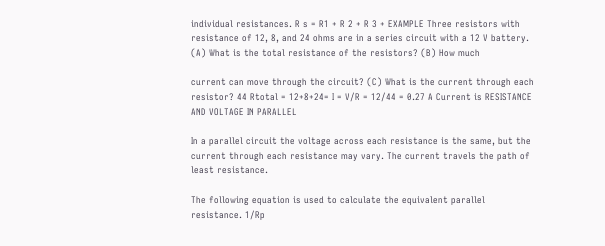individual resistances. R s = R1 + R 2 + R 3 + EXAMPLE Three resistors with resistance of 12, 8, and 24 ohms are in a series circuit with a 12 V battery. (A) What is the total resistance of the resistors? (B) How much

current can move through the circuit? (C) What is the current through each resistor? 44 Rtotal = 12+8+24= I = V/R = 12/44 = 0.27 A Current is RESISTANCE AND VOLTAGE IN PARALLEL

In a parallel circuit the voltage across each resistance is the same, but the current through each resistance may vary. The current travels the path of least resistance.

The following equation is used to calculate the equivalent parallel resistance. 1/Rp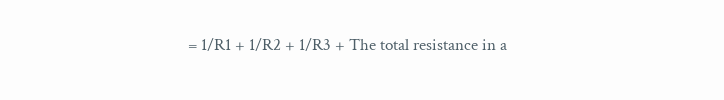= 1/R1 + 1/R2 + 1/R3 + The total resistance in a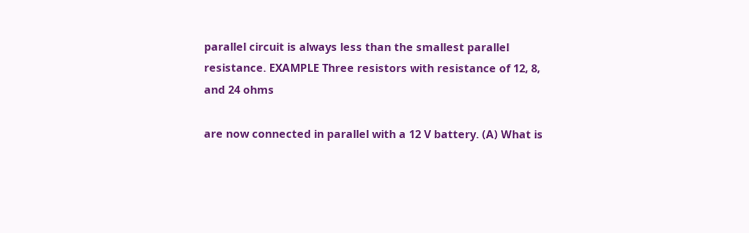parallel circuit is always less than the smallest parallel resistance. EXAMPLE Three resistors with resistance of 12, 8, and 24 ohms

are now connected in parallel with a 12 V battery. (A) What is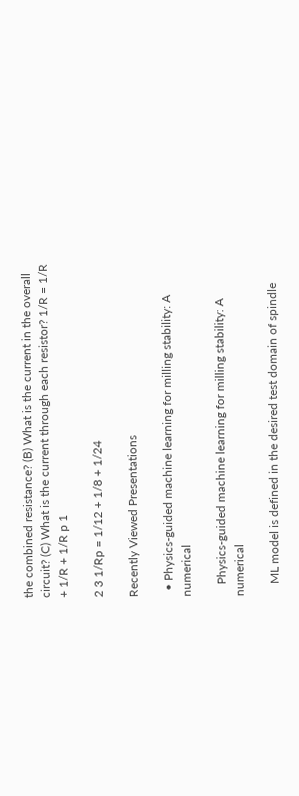the combined resistance? (B) What is the current in the overall circuit? (C) What is the current through each resistor? 1/R = 1/R + 1/R + 1/R p 1

2 3 1/Rp = 1/12 + 1/8 + 1/24

Recently Viewed Presentations

  • Physics-guided machine learning for milling stability: A numerical

    Physics-guided machine learning for milling stability: A numerical

    ML model is defined in the desired test domain of spindle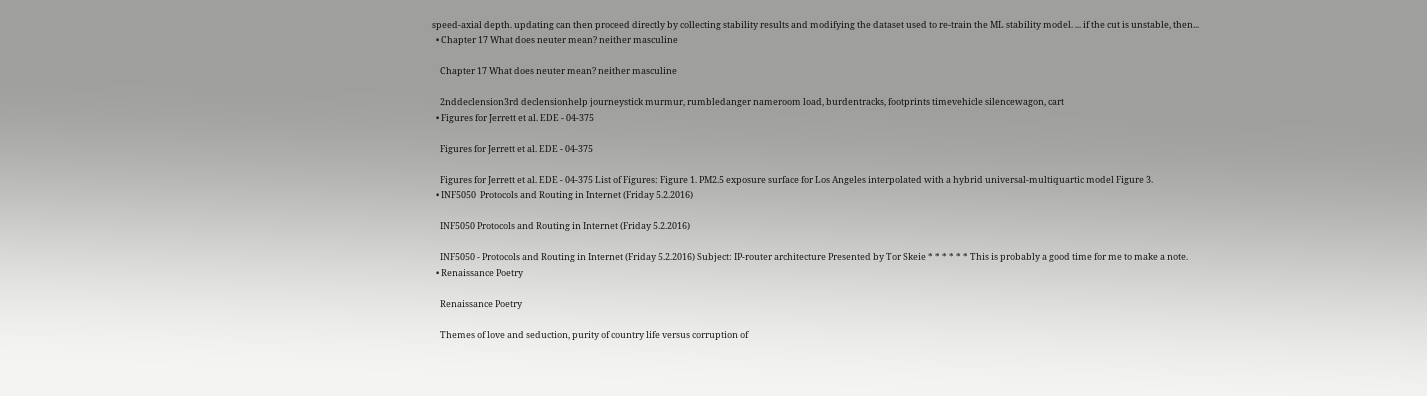speed-axial depth. updating can then proceed directly by collecting stability results and modifying the dataset used to re-train the ML stability model. ... if the cut is unstable, then...
  • Chapter 17 What does neuter mean? neither masculine

    Chapter 17 What does neuter mean? neither masculine

    2nddeclension3rd declensionhelp journeystick murmur, rumbledanger nameroom load, burdentracks, footprints timevehicle silencewagon, cart
  • Figures for Jerrett et al. EDE - 04-375

    Figures for Jerrett et al. EDE - 04-375

    Figures for Jerrett et al. EDE - 04-375 List of Figures: Figure 1. PM2.5 exposure surface for Los Angeles interpolated with a hybrid universal-multiquartic model Figure 3.
  • INF5050  Protocols and Routing in Internet (Friday 5.2.2016)

    INF5050 Protocols and Routing in Internet (Friday 5.2.2016)

    INF5050 - Protocols and Routing in Internet (Friday 5.2.2016) Subject: IP-router architecture Presented by Tor Skeie * * * * * * This is probably a good time for me to make a note.
  • Renaissance Poetry

    Renaissance Poetry

    Themes of love and seduction, purity of country life versus corruption of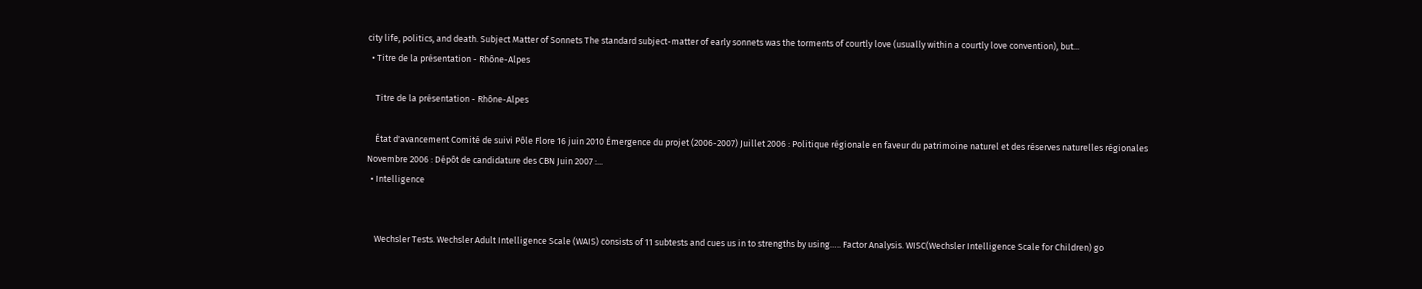city life, politics, and death. Subject Matter of Sonnets The standard subject-matter of early sonnets was the torments of courtly love (usually within a courtly love convention), but...
  • Titre de la présentation - Rhône-Alpes

    Titre de la présentation - Rhône-Alpes

    État d'avancement Comité de suivi Pôle Flore 16 juin 2010 Émergence du projet (2006-2007) Juillet 2006 : Politique régionale en faveur du patrimoine naturel et des réserves naturelles régionales Novembre 2006 : Dépôt de candidature des CBN Juin 2007 :...
  • Intelligence


    Wechsler Tests. Wechsler Adult Intelligence Scale (WAIS) consists of 11 subtests and cues us in to strengths by using….. Factor Analysis. WISC(Wechsler Intelligence Scale for Children) go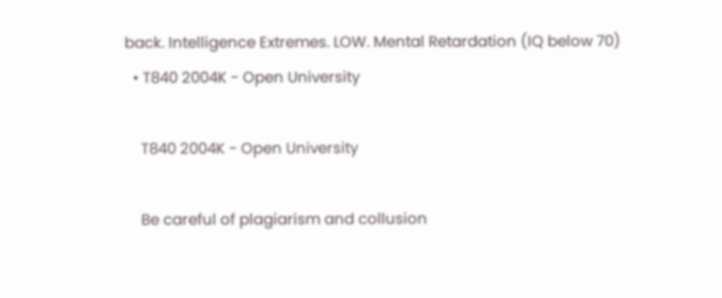back. Intelligence Extremes. LOW. Mental Retardation (IQ below 70)
  • T840 2004K - Open University

    T840 2004K - Open University

    Be careful of plagiarism and collusion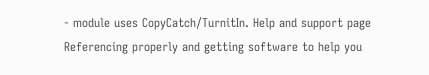- module uses CopyCatch/TurnitIn. Help and support page Referencing properly and getting software to help you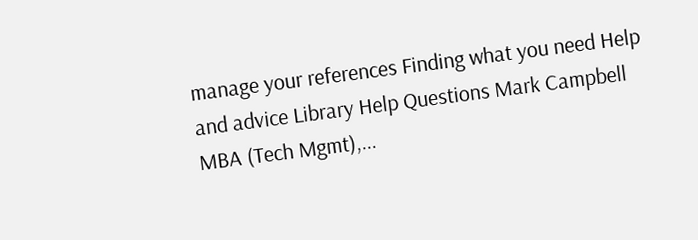manage your references Finding what you need Help and advice Library Help Questions Mark Campbell MBA (Tech Mgmt),...